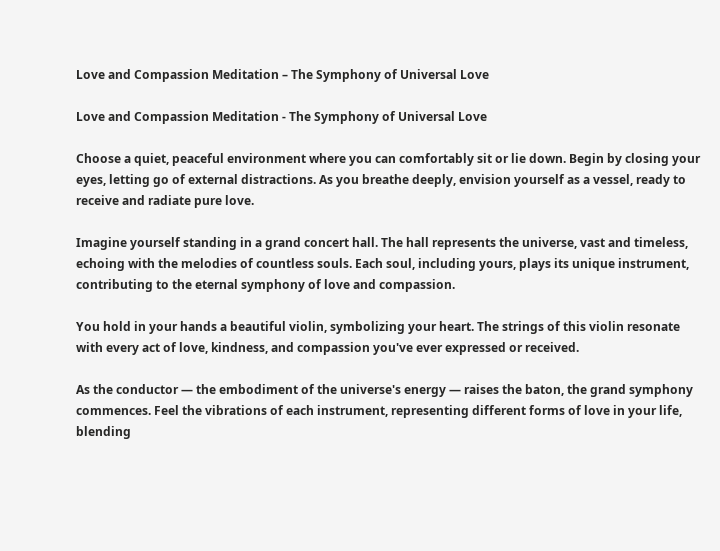Love and Compassion Meditation – The Symphony of Universal Love

Love and Compassion Meditation - The Symphony of Universal Love

Choose a quiet, peaceful environment where you can comfortably sit or lie down. Begin by closing your eyes, letting go of external distractions. As you breathe deeply, envision yourself as a vessel, ready to receive and radiate pure love.

Imagine yourself standing in a grand concert hall. The hall represents the universe, vast and timeless, echoing with the melodies of countless souls. Each soul, including yours, plays its unique instrument, contributing to the eternal symphony of love and compassion.

You hold in your hands a beautiful violin, symbolizing your heart. The strings of this violin resonate with every act of love, kindness, and compassion you've ever expressed or received.

As the conductor — the embodiment of the universe's energy — raises the baton, the grand symphony commences. Feel the vibrations of each instrument, representing different forms of love in your life, blending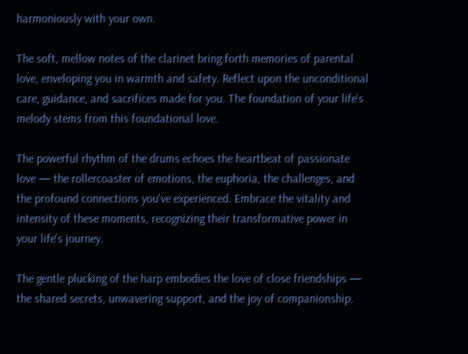harmoniously with your own.

The soft, mellow notes of the clarinet bring forth memories of parental love, enveloping you in warmth and safety. Reflect upon the unconditional care, guidance, and sacrifices made for you. The foundation of your life's melody stems from this foundational love.

The powerful rhythm of the drums echoes the heartbeat of passionate love — the rollercoaster of emotions, the euphoria, the challenges, and the profound connections you've experienced. Embrace the vitality and intensity of these moments, recognizing their transformative power in your life's journey.

The gentle plucking of the harp embodies the love of close friendships — the shared secrets, unwavering support, and the joy of companionship.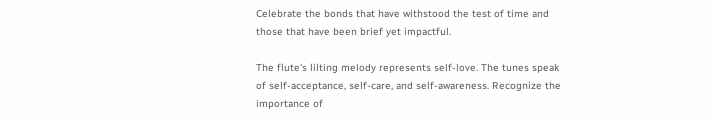Celebrate the bonds that have withstood the test of time and those that have been brief yet impactful.

The flute's lilting melody represents self-love. The tunes speak of self-acceptance, self-care, and self-awareness. Recognize the importance of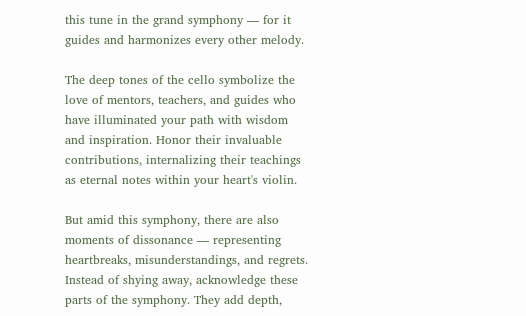this tune in the grand symphony — for it guides and harmonizes every other melody.

The deep tones of the cello symbolize the love of mentors, teachers, and guides who have illuminated your path with wisdom and inspiration. Honor their invaluable contributions, internalizing their teachings as eternal notes within your heart's violin.

But amid this symphony, there are also moments of dissonance — representing heartbreaks, misunderstandings, and regrets. Instead of shying away, acknowledge these parts of the symphony. They add depth,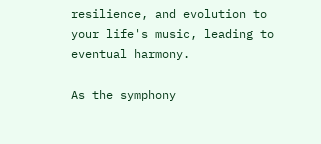resilience, and evolution to your life's music, leading to eventual harmony.

As the symphony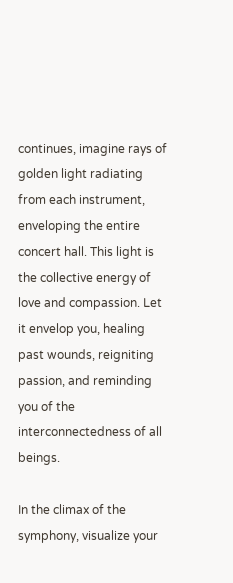continues, imagine rays of golden light radiating from each instrument, enveloping the entire concert hall. This light is the collective energy of love and compassion. Let it envelop you, healing past wounds, reigniting passion, and reminding you of the interconnectedness of all beings.

In the climax of the symphony, visualize your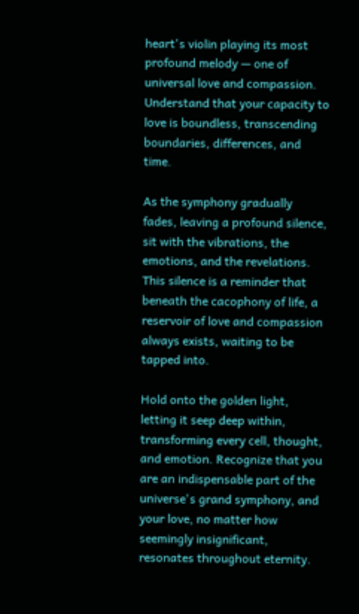heart's violin playing its most profound melody — one of universal love and compassion. Understand that your capacity to love is boundless, transcending boundaries, differences, and time.

As the symphony gradually fades, leaving a profound silence, sit with the vibrations, the emotions, and the revelations. This silence is a reminder that beneath the cacophony of life, a reservoir of love and compassion always exists, waiting to be tapped into.

Hold onto the golden light, letting it seep deep within, transforming every cell, thought, and emotion. Recognize that you are an indispensable part of the universe's grand symphony, and your love, no matter how seemingly insignificant, resonates throughout eternity.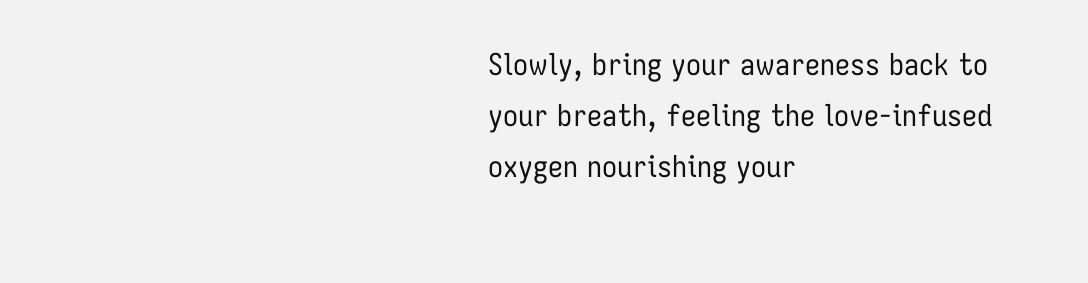Slowly, bring your awareness back to your breath, feeling the love-infused oxygen nourishing your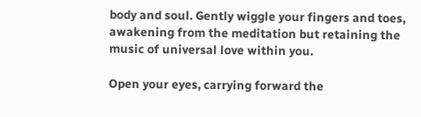body and soul. Gently wiggle your fingers and toes, awakening from the meditation but retaining the music of universal love within you.

Open your eyes, carrying forward the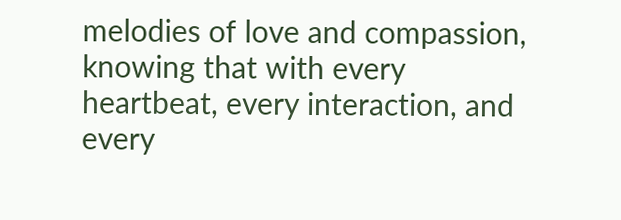melodies of love and compassion, knowing that with every heartbeat, every interaction, and every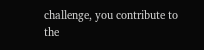challenge, you contribute to the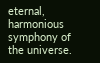eternal, harmonious symphony of the universe.